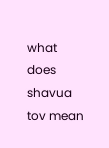what does shavua tov mean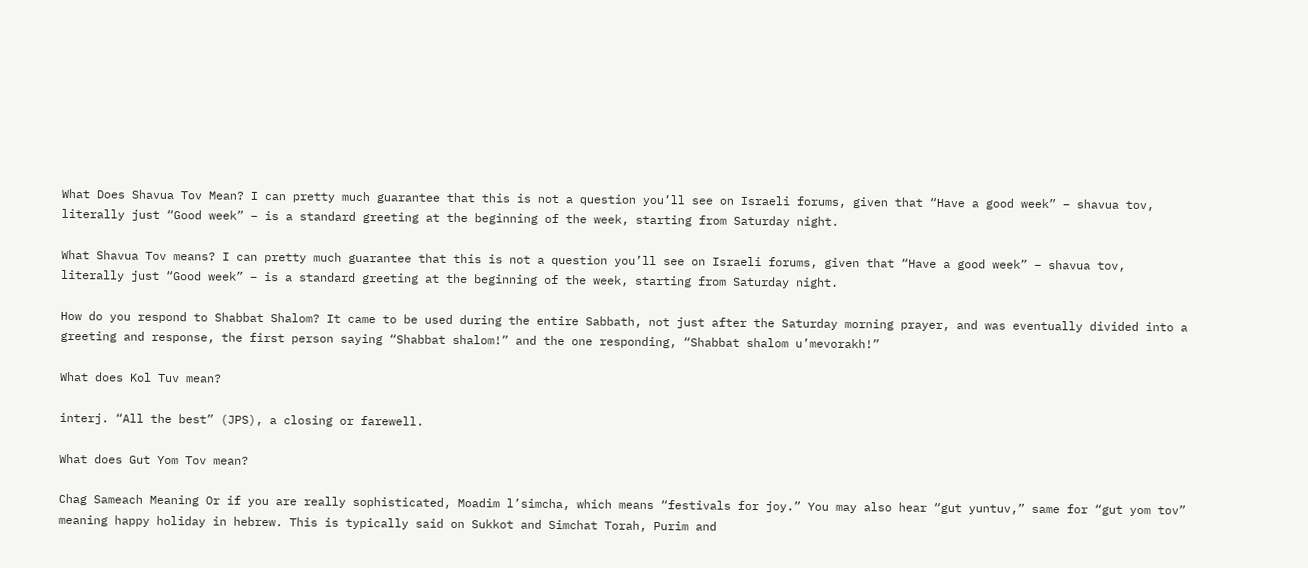What Does Shavua Tov Mean? I can pretty much guarantee that this is not a question you’ll see on Israeli forums, given that “Have a good week” – shavua tov, literally just “Good week” – is a standard greeting at the beginning of the week, starting from Saturday night.

What Shavua Tov means? I can pretty much guarantee that this is not a question you’ll see on Israeli forums, given that “Have a good week” – shavua tov, literally just “Good week” – is a standard greeting at the beginning of the week, starting from Saturday night.

How do you respond to Shabbat Shalom? It came to be used during the entire Sabbath, not just after the Saturday morning prayer, and was eventually divided into a greeting and response, the first person saying “Shabbat shalom!” and the one responding, “Shabbat shalom u’mevorakh!”

What does Kol Tuv mean?

interj. “All the best” (JPS), a closing or farewell.

What does Gut Yom Tov mean?

Chag Sameach Meaning Or if you are really sophisticated, Moadim l’simcha, which means “festivals for joy.” You may also hear “gut yuntuv,” same for “gut yom tov” meaning happy holiday in hebrew. This is typically said on Sukkot and Simchat Torah, Purim and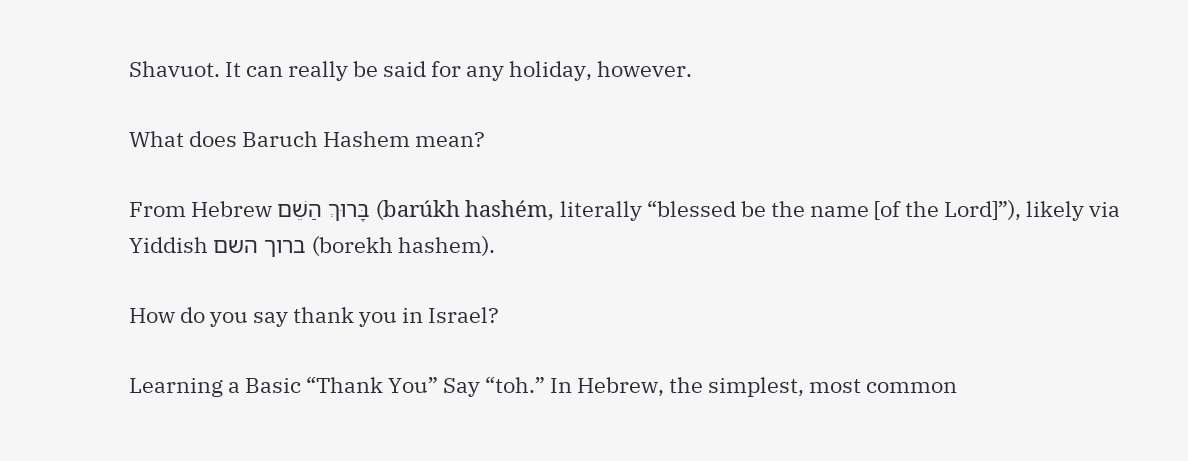Shavuot. It can really be said for any holiday, however.

What does Baruch Hashem mean?

From Hebrew בָּרוּךְ הַשֵׁם (barúkh hashém, literally “blessed be the name [of the Lord]”), likely via Yiddish ברוך השם (borekh hashem).

How do you say thank you in Israel?

Learning a Basic “Thank You” Say “toh.” In Hebrew, the simplest, most common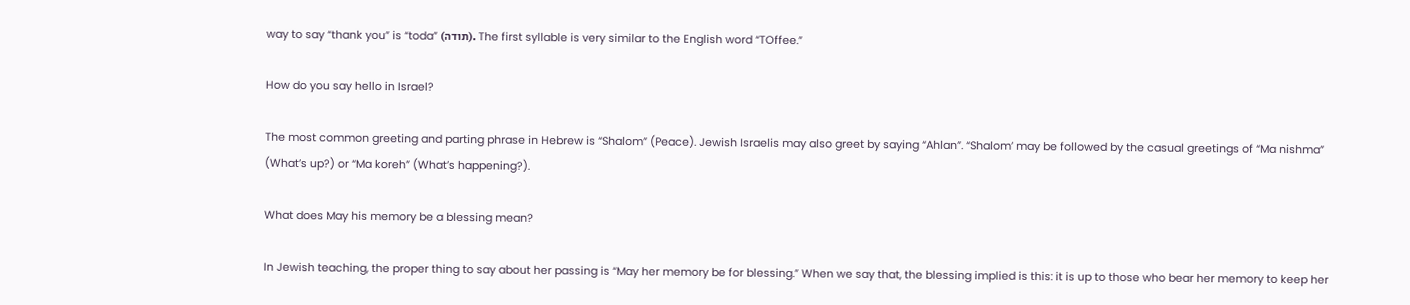way to say “thank you” is “toda” (תודה). The first syllable is very similar to the English word “TOffee.”

How do you say hello in Israel?

The most common greeting and parting phrase in Hebrew is “Shalom” (Peace). Jewish Israelis may also greet by saying “Ahlan”. “Shalom’ may be followed by the casual greetings of “Ma nishma” (What’s up?) or “Ma koreh” (What’s happening?).

What does May his memory be a blessing mean?

In Jewish teaching, the proper thing to say about her passing is “May her memory be for blessing.” When we say that, the blessing implied is this: it is up to those who bear her memory to keep her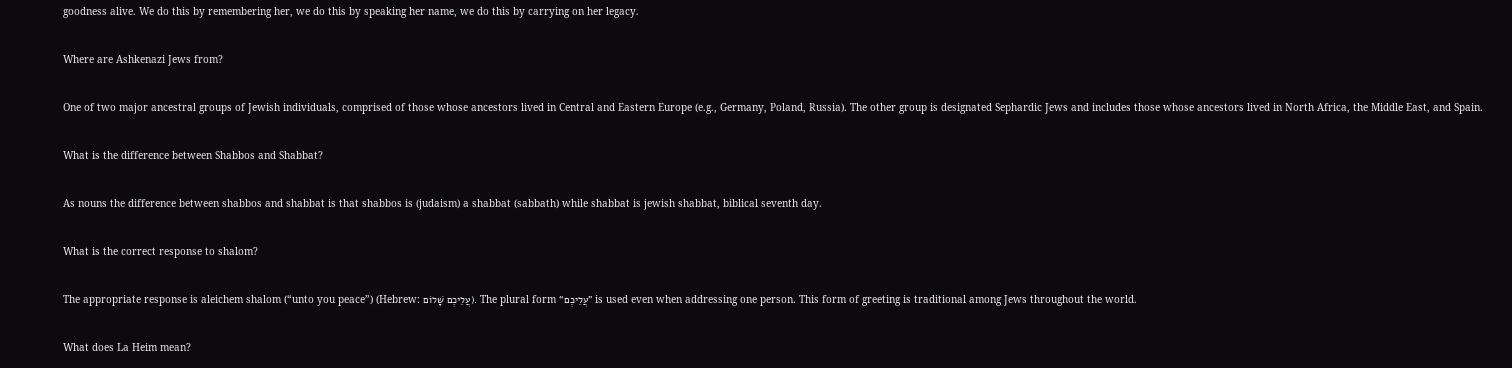goodness alive. We do this by remembering her, we do this by speaking her name, we do this by carrying on her legacy.

Where are Ashkenazi Jews from?

One of two major ancestral groups of Jewish individuals, comprised of those whose ancestors lived in Central and Eastern Europe (e.g., Germany, Poland, Russia). The other group is designated Sephardic Jews and includes those whose ancestors lived in North Africa, the Middle East, and Spain.

What is the difference between Shabbos and Shabbat?

As nouns the difference between shabbos and shabbat is that shabbos is (judaism) a shabbat (sabbath) while shabbat is jewish shabbat, biblical seventh day.

What is the correct response to shalom?

The appropriate response is aleichem shalom (“unto you peace”) (Hebrew: עֲלֵיכֶם שָׁלוֹם). The plural form “עֲלֵיכֶם” is used even when addressing one person. This form of greeting is traditional among Jews throughout the world.

What does La Heim mean?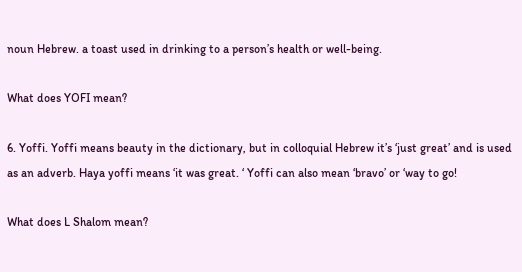noun Hebrew. a toast used in drinking to a person’s health or well-being.

What does YOFI mean?

6. Yoffi. Yoffi means beauty in the dictionary, but in colloquial Hebrew it’s ‘just great’ and is used as an adverb. Haya yoffi means ‘it was great. ‘ Yoffi can also mean ‘bravo’ or ‘way to go!

What does L Shalom mean?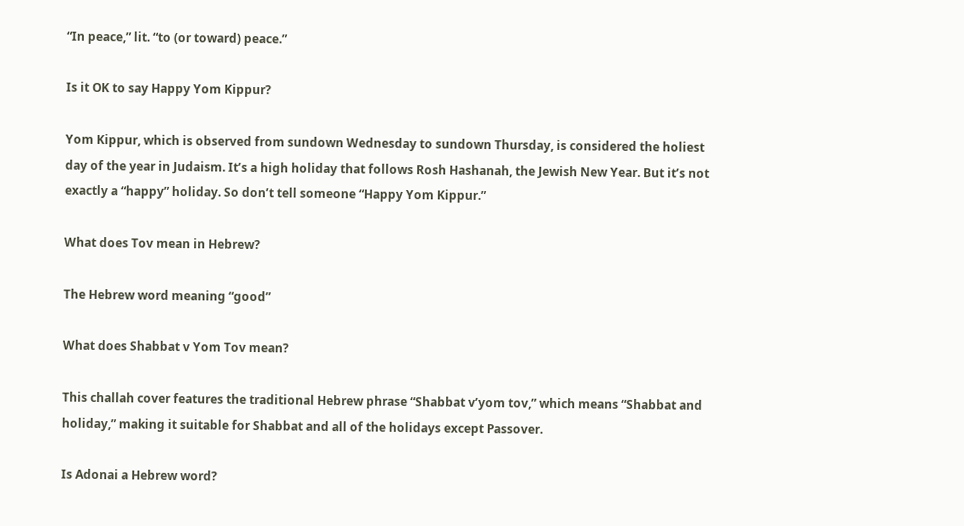“In peace,” lit. “to (or toward) peace.”

Is it OK to say Happy Yom Kippur?

Yom Kippur, which is observed from sundown Wednesday to sundown Thursday, is considered the holiest day of the year in Judaism. It’s a high holiday that follows Rosh Hashanah, the Jewish New Year. But it’s not exactly a “happy” holiday. So don’t tell someone “Happy Yom Kippur.”

What does Tov mean in Hebrew?

The Hebrew word meaning “good”

What does Shabbat v Yom Tov mean?

This challah cover features the traditional Hebrew phrase “Shabbat v’yom tov,” which means “Shabbat and holiday,” making it suitable for Shabbat and all of the holidays except Passover.

Is Adonai a Hebrew word?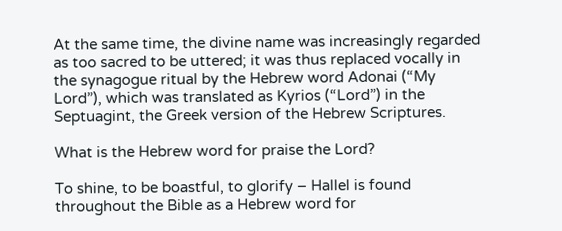At the same time, the divine name was increasingly regarded as too sacred to be uttered; it was thus replaced vocally in the synagogue ritual by the Hebrew word Adonai (“My Lord”), which was translated as Kyrios (“Lord”) in the Septuagint, the Greek version of the Hebrew Scriptures.

What is the Hebrew word for praise the Lord?

To shine, to be boastful, to glorify – Hallel is found throughout the Bible as a Hebrew word for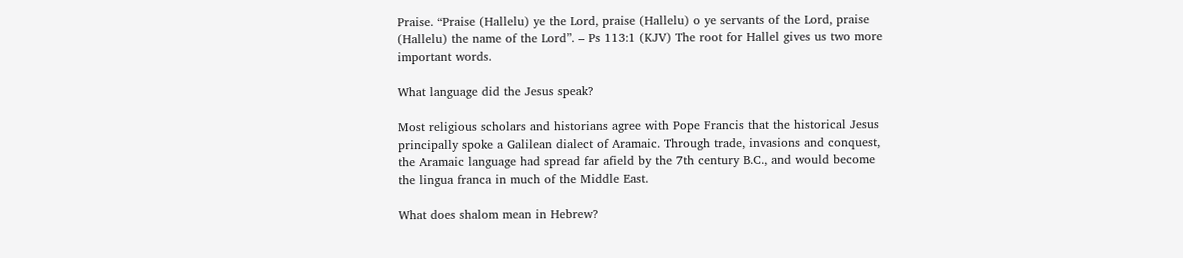Praise. “Praise (Hallelu) ye the Lord, praise (Hallelu) o ye servants of the Lord, praise (Hallelu) the name of the Lord”. – Ps 113:1 (KJV) The root for Hallel gives us two more important words.

What language did the Jesus speak?

Most religious scholars and historians agree with Pope Francis that the historical Jesus principally spoke a Galilean dialect of Aramaic. Through trade, invasions and conquest, the Aramaic language had spread far afield by the 7th century B.C., and would become the lingua franca in much of the Middle East.

What does shalom mean in Hebrew?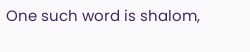One such word is shalom,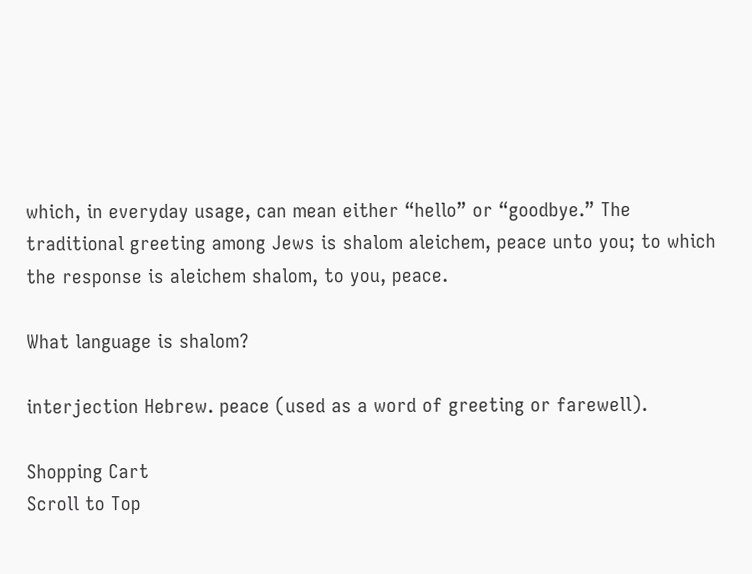which, in everyday usage, can mean either “hello” or “goodbye.” The traditional greeting among Jews is shalom aleichem, peace unto you; to which the response is aleichem shalom, to you, peace.

What language is shalom?

interjection Hebrew. peace (used as a word of greeting or farewell).

Shopping Cart
Scroll to Top